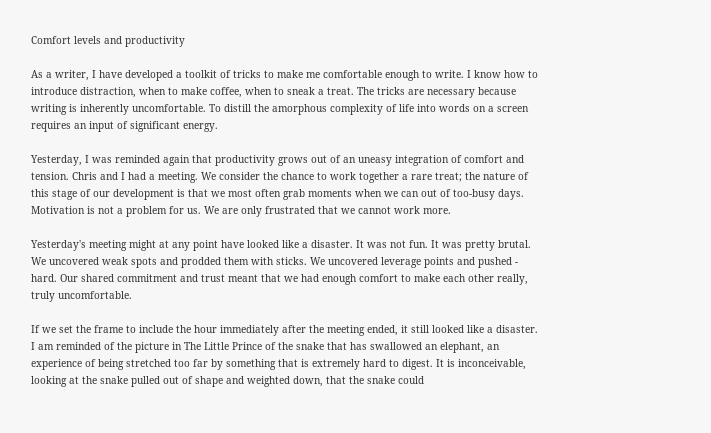Comfort levels and productivity

As a writer, I have developed a toolkit of tricks to make me comfortable enough to write. I know how to introduce distraction, when to make coffee, when to sneak a treat. The tricks are necessary because writing is inherently uncomfortable. To distill the amorphous complexity of life into words on a screen requires an input of significant energy.

Yesterday, I was reminded again that productivity grows out of an uneasy integration of comfort and tension. Chris and I had a meeting. We consider the chance to work together a rare treat; the nature of this stage of our development is that we most often grab moments when we can out of too-busy days. Motivation is not a problem for us. We are only frustrated that we cannot work more.

Yesterday's meeting might at any point have looked like a disaster. It was not fun. It was pretty brutal. We uncovered weak spots and prodded them with sticks. We uncovered leverage points and pushed - hard. Our shared commitment and trust meant that we had enough comfort to make each other really, truly uncomfortable.

If we set the frame to include the hour immediately after the meeting ended, it still looked like a disaster. I am reminded of the picture in The Little Prince of the snake that has swallowed an elephant, an experience of being stretched too far by something that is extremely hard to digest. It is inconceivable, looking at the snake pulled out of shape and weighted down, that the snake could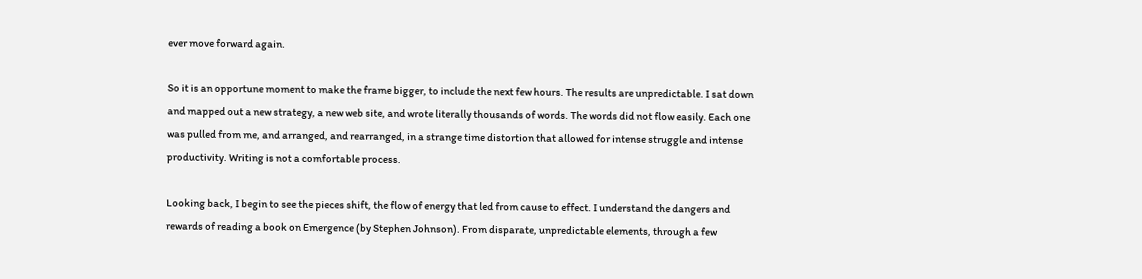ever move forward again.

So it is an opportune moment to make the frame bigger, to include the next few hours. The results are unpredictable. I sat down and mapped out a new strategy, a new web site, and wrote literally thousands of words. The words did not flow easily. Each one was pulled from me, and arranged, and rearranged, in a strange time distortion that allowed for intense struggle and intense productivity. Writing is not a comfortable process.

Looking back, I begin to see the pieces shift, the flow of energy that led from cause to effect. I understand the dangers and rewards of reading a book on Emergence (by Stephen Johnson). From disparate, unpredictable elements, through a few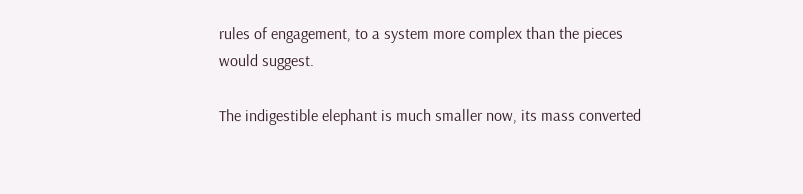rules of engagement, to a system more complex than the pieces would suggest.

The indigestible elephant is much smaller now, its mass converted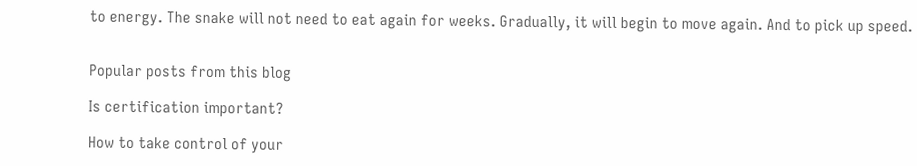to energy. The snake will not need to eat again for weeks. Gradually, it will begin to move again. And to pick up speed.


Popular posts from this blog

Is certification important?

How to take control of your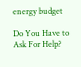energy budget

Do You Have to Ask For Help?